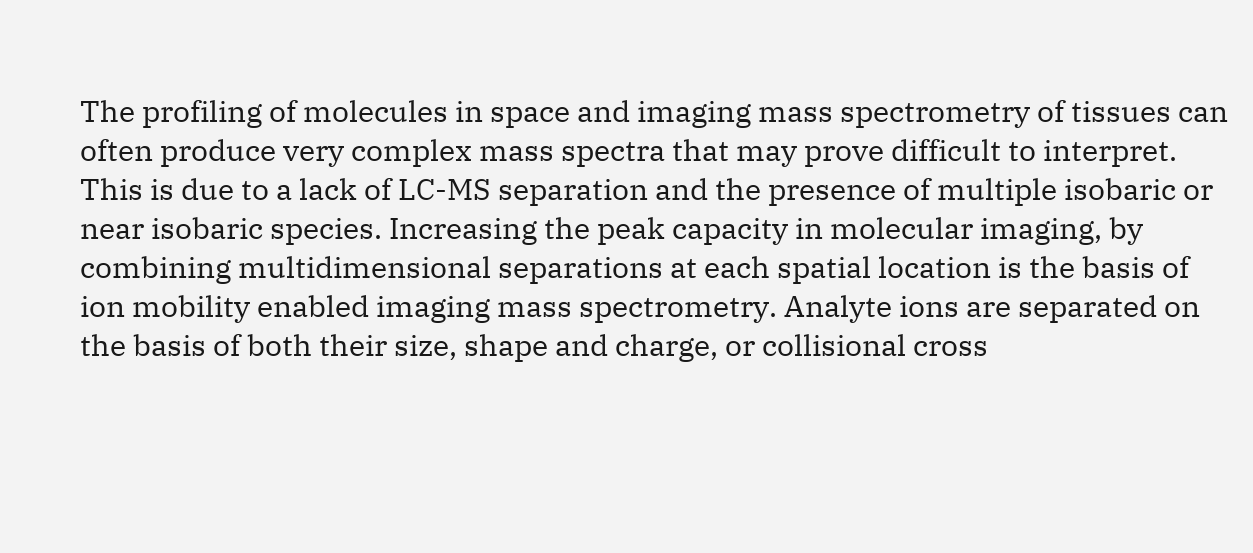The profiling of molecules in space and imaging mass spectrometry of tissues can often produce very complex mass spectra that may prove difficult to interpret. This is due to a lack of LC-MS separation and the presence of multiple isobaric or near isobaric species. Increasing the peak capacity in molecular imaging, by combining multidimensional separations at each spatial location is the basis of ion mobility enabled imaging mass spectrometry. Analyte ions are separated on the basis of both their size, shape and charge, or collisional cross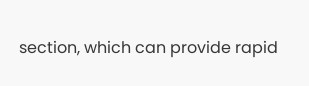section, which can provide rapid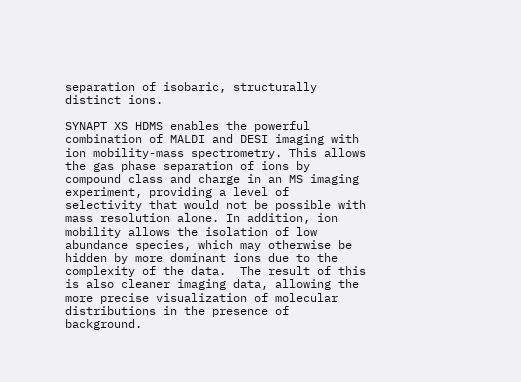separation of isobaric, structurally distinct ions.

SYNAPT XS HDMS enables the powerful combination of MALDI and DESI imaging with ion mobility-mass spectrometry. This allows the gas phase separation of ions by compound class and charge in an MS imaging experiment, providing a level of selectivity that would not be possible with mass resolution alone. In addition, ion mobility allows the isolation of low abundance species, which may otherwise be hidden by more dominant ions due to the complexity of the data.  The result of this is also cleaner imaging data, allowing the more precise visualization of molecular distributions in the presence of background.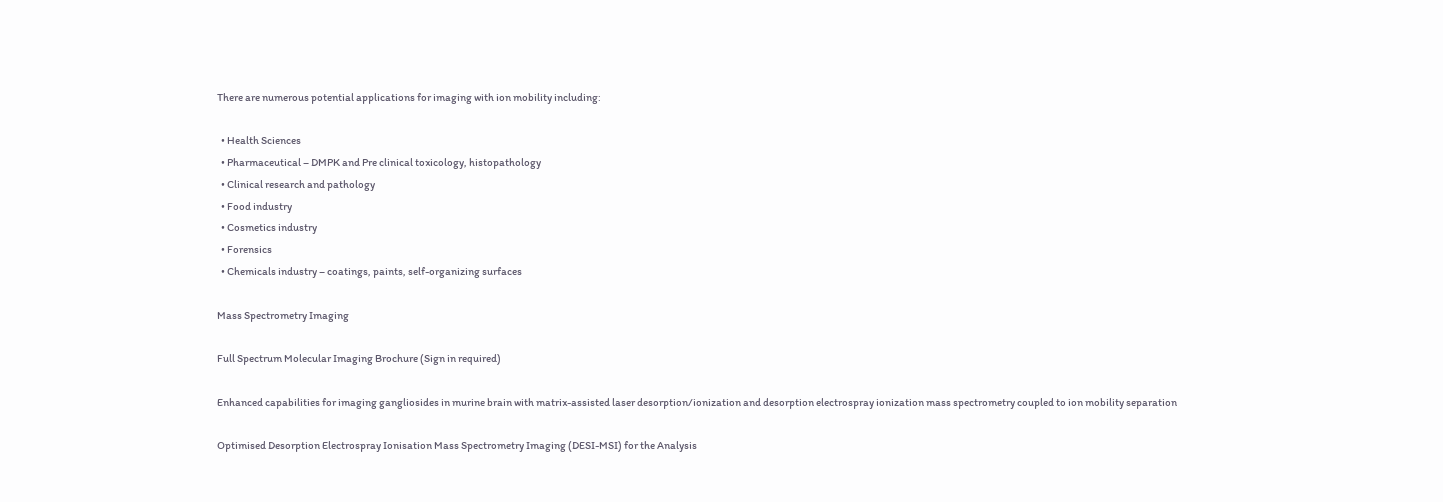There are numerous potential applications for imaging with ion mobility including:

  • Health Sciences
  • Pharmaceutical – DMPK and Pre clinical toxicology, histopathology
  • Clinical research and pathology
  • Food industry
  • Cosmetics industry
  • Forensics
  • Chemicals industry – coatings, paints, self-organizing surfaces

Mass Spectrometry Imaging

Full Spectrum Molecular Imaging Brochure (Sign in required)

Enhanced capabilities for imaging gangliosides in murine brain with matrix-assisted laser desorption/ionization and desorption electrospray ionization mass spectrometry coupled to ion mobility separation

Optimised Desorption Electrospray Ionisation Mass Spectrometry Imaging (DESI-MSI) for the Analysis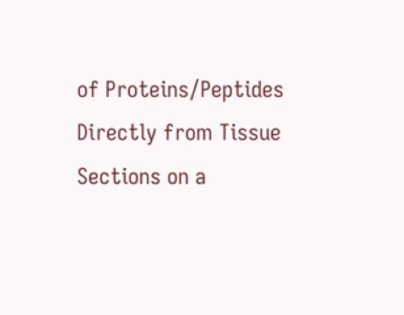of Proteins/Peptides Directly from Tissue Sections on a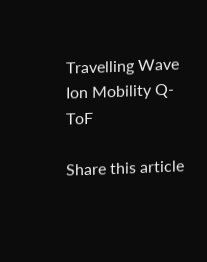Travelling Wave Ion Mobility Q-ToF

Share this article